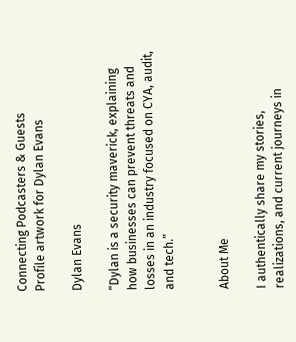Connecting Podcasters & Guests
Profile artwork for Dylan Evans

Dylan Evans

“Dylan is a security maverick, explaining how businesses can prevent threats and losses in an industry focused on CYA, audit, and tech.”


About Me

I authentically share my stories, realizations, and current journeys in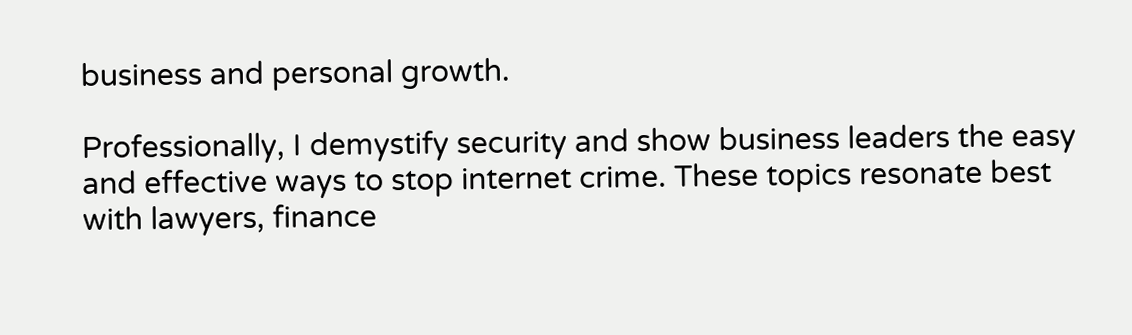business and personal growth.

Professionally, I demystify security and show business leaders the easy and effective ways to stop internet crime. These topics resonate best with lawyers, finance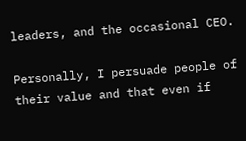leaders, and the occasional CEO.

Personally, I persuade people of their value and that even if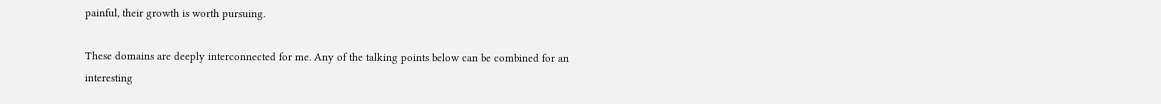painful, their growth is worth pursuing.

These domains are deeply interconnected for me. Any of the talking points below can be combined for an interesting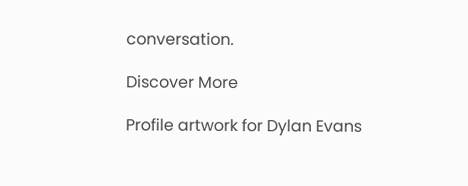conversation.

Discover More

Profile artwork for Dylan Evans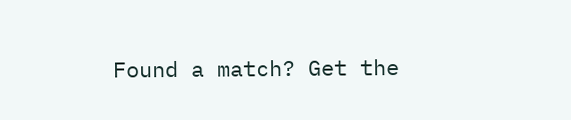Found a match? Get the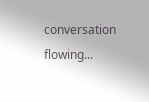conversation flowing...